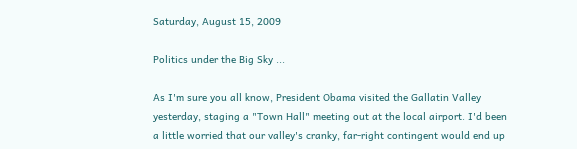Saturday, August 15, 2009

Politics under the Big Sky ...

As I'm sure you all know, President Obama visited the Gallatin Valley yesterday, staging a "Town Hall" meeting out at the local airport. I'd been a little worried that our valley's cranky, far-right contingent would end up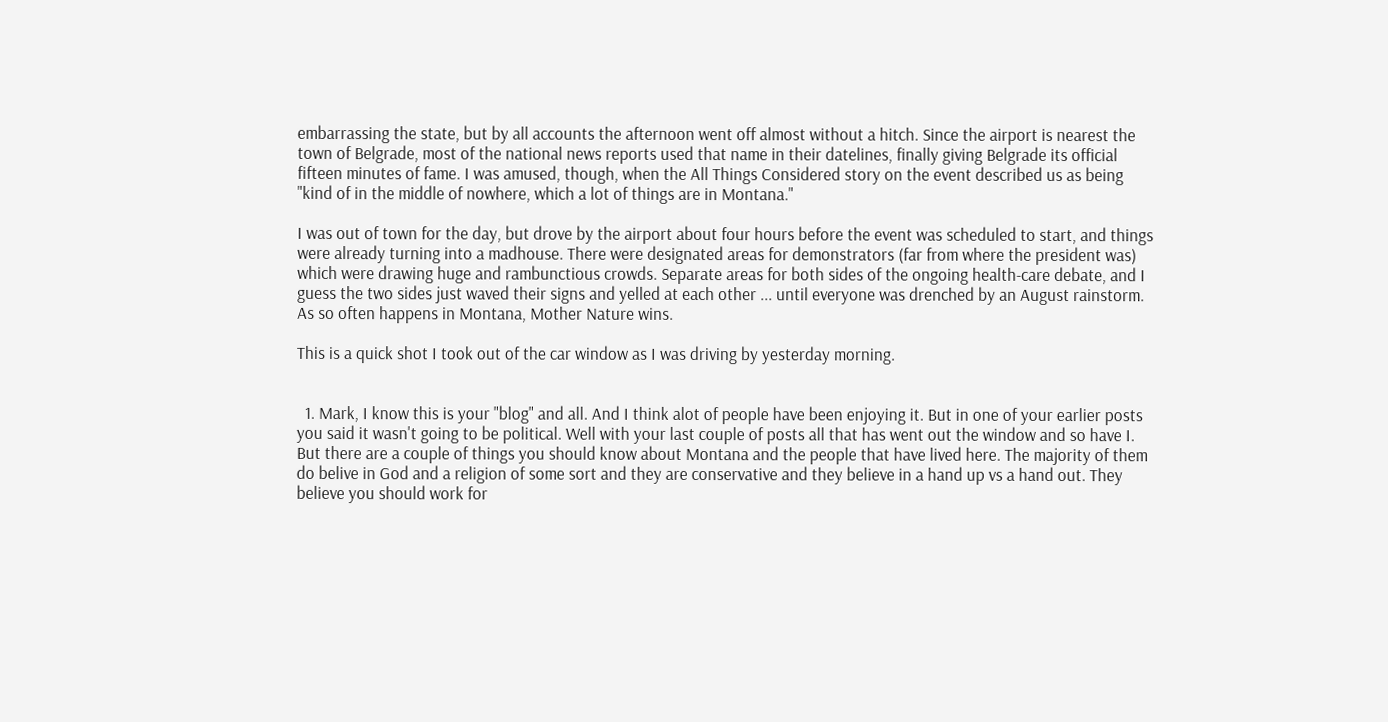embarrassing the state, but by all accounts the afternoon went off almost without a hitch. Since the airport is nearest the town of Belgrade, most of the national news reports used that name in their datelines, finally giving Belgrade its official fifteen minutes of fame. I was amused, though, when the All Things Considered story on the event described us as being "kind of in the middle of nowhere, which a lot of things are in Montana."

I was out of town for the day, but drove by the airport about four hours before the event was scheduled to start, and things were already turning into a madhouse. There were designated areas for demonstrators (far from where the president was) which were drawing huge and rambunctious crowds. Separate areas for both sides of the ongoing health-care debate, and I guess the two sides just waved their signs and yelled at each other ... until everyone was drenched by an August rainstorm. As so often happens in Montana, Mother Nature wins.

This is a quick shot I took out of the car window as I was driving by yesterday morning.


  1. Mark, I know this is your "blog" and all. And I think alot of people have been enjoying it. But in one of your earlier posts you said it wasn't going to be political. Well with your last couple of posts all that has went out the window and so have I. But there are a couple of things you should know about Montana and the people that have lived here. The majority of them do belive in God and a religion of some sort and they are conservative and they believe in a hand up vs a hand out. They believe you should work for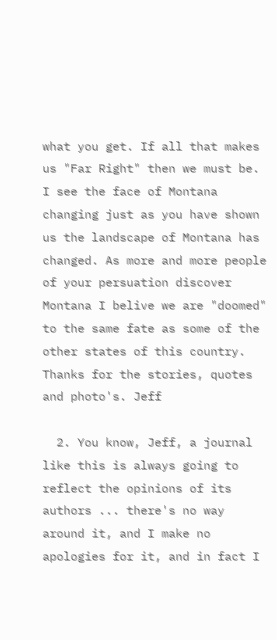what you get. If all that makes us "Far Right" then we must be. I see the face of Montana changing just as you have shown us the landscape of Montana has changed. As more and more people of your persuation discover Montana I belive we are "doomed" to the same fate as some of the other states of this country. Thanks for the stories, quotes and photo's. Jeff

  2. You know, Jeff, a journal like this is always going to reflect the opinions of its authors ... there's no way around it, and I make no apologies for it, and in fact I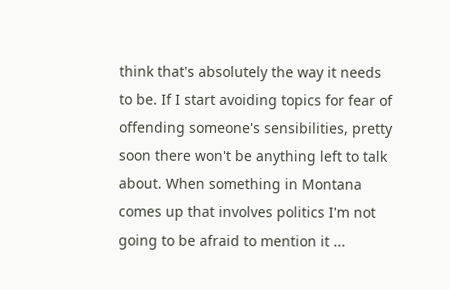think that's absolutely the way it needs to be. If I start avoiding topics for fear of offending someone's sensibilities, pretty soon there won't be anything left to talk about. When something in Montana comes up that involves politics I'm not going to be afraid to mention it ...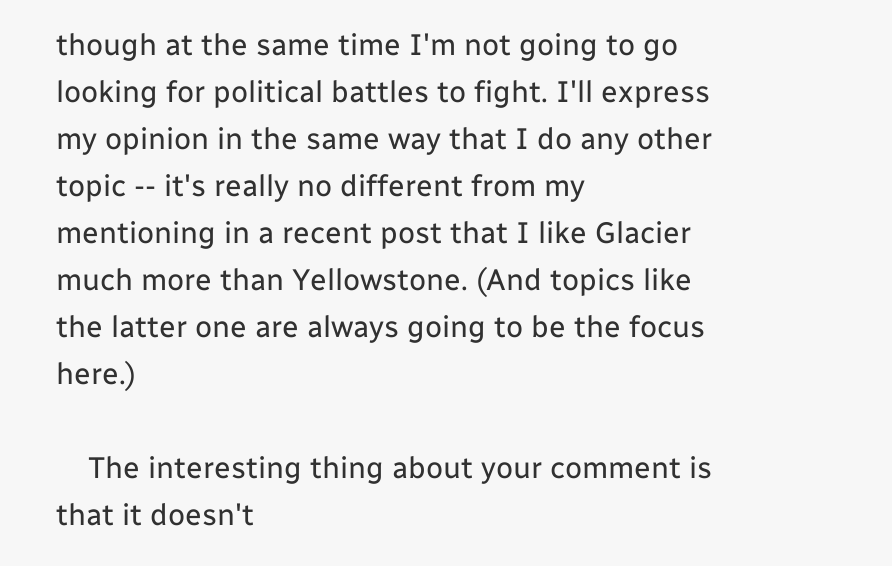though at the same time I'm not going to go looking for political battles to fight. I'll express my opinion in the same way that I do any other topic -- it's really no different from my mentioning in a recent post that I like Glacier much more than Yellowstone. (And topics like the latter one are always going to be the focus here.)

    The interesting thing about your comment is that it doesn't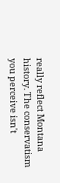really reflect Montana history. The conservatism you perceive isn't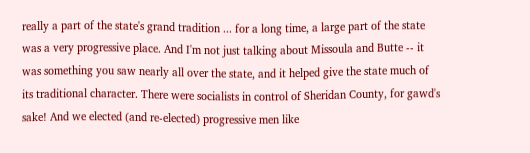really a part of the state's grand tradition ... for a long time, a large part of the state was a very progressive place. And I'm not just talking about Missoula and Butte -- it was something you saw nearly all over the state, and it helped give the state much of its traditional character. There were socialists in control of Sheridan County, for gawd's sake! And we elected (and re-elected) progressive men like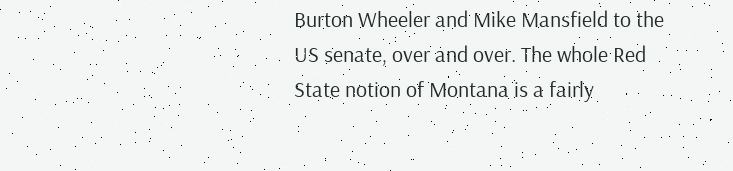Burton Wheeler and Mike Mansfield to the US senate, over and over. The whole Red State notion of Montana is a fairly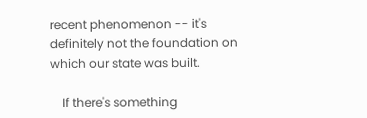recent phenomenon -- it's definitely not the foundation on which our state was built.

    If there's something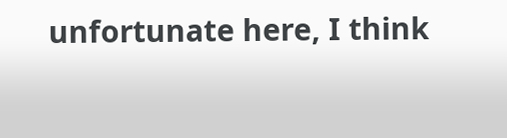unfortunate here, I think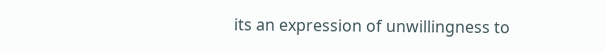its an expression of unwillingness to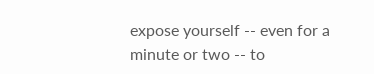expose yourself -- even for a minute or two -- to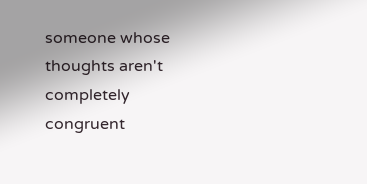someone whose thoughts aren't completely congruent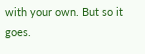with your own. But so it goes.